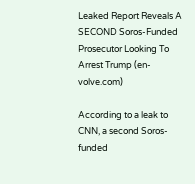Leaked Report Reveals A SECOND Soros-Funded Prosecutor Looking To Arrest Trump (en-volve.com)

According to a leak to CNN, a second Soros-funded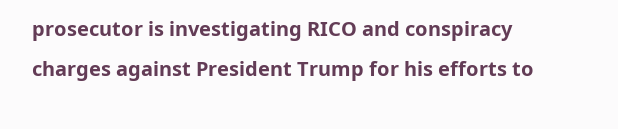prosecutor is investigating RICO and conspiracy charges against President Trump for his efforts to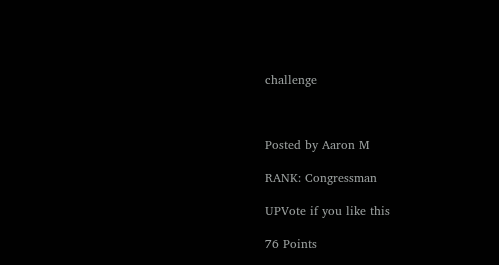challenge



Posted by Aaron M

RANK: Congressman

UPVote if you like this

76 Points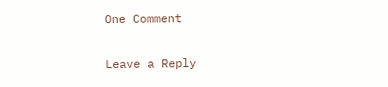One Comment

Leave a Reply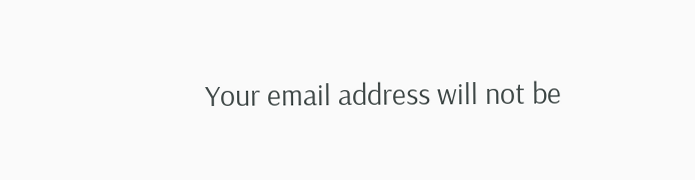Your email address will not be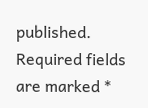published. Required fields are marked *